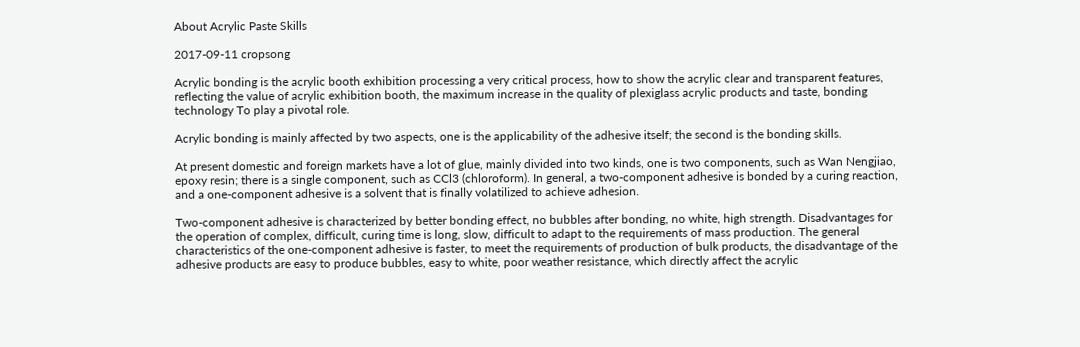About Acrylic Paste Skills

2017-09-11 cropsong

Acrylic bonding is the acrylic booth exhibition processing a very critical process, how to show the acrylic clear and transparent features, reflecting the value of acrylic exhibition booth, the maximum increase in the quality of plexiglass acrylic products and taste, bonding technology To play a pivotal role.

Acrylic bonding is mainly affected by two aspects, one is the applicability of the adhesive itself; the second is the bonding skills.

At present domestic and foreign markets have a lot of glue, mainly divided into two kinds, one is two components, such as Wan Nengjiao, epoxy resin; there is a single component, such as CCl3 (chloroform). In general, a two-component adhesive is bonded by a curing reaction, and a one-component adhesive is a solvent that is finally volatilized to achieve adhesion.

Two-component adhesive is characterized by better bonding effect, no bubbles after bonding, no white, high strength. Disadvantages for the operation of complex, difficult, curing time is long, slow, difficult to adapt to the requirements of mass production. The general characteristics of the one-component adhesive is faster, to meet the requirements of production of bulk products, the disadvantage of the adhesive products are easy to produce bubbles, easy to white, poor weather resistance, which directly affect the acrylic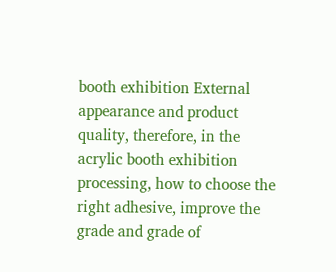booth exhibition External appearance and product quality, therefore, in the acrylic booth exhibition processing, how to choose the right adhesive, improve the grade and grade of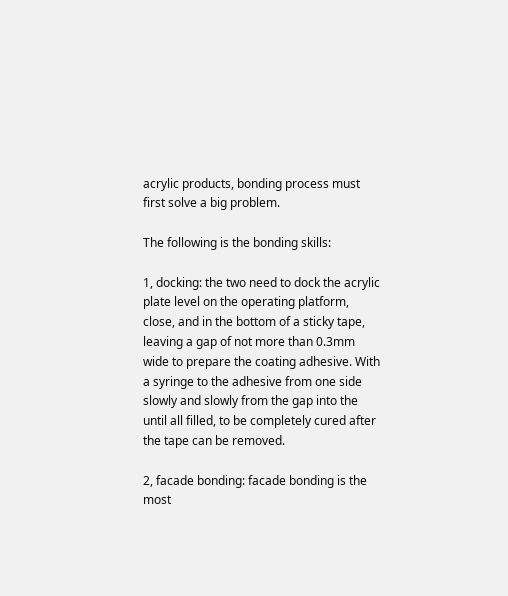acrylic products, bonding process must first solve a big problem.

The following is the bonding skills:

1, docking: the two need to dock the acrylic plate level on the operating platform, close, and in the bottom of a sticky tape, leaving a gap of not more than 0.3mm wide to prepare the coating adhesive. With a syringe to the adhesive from one side slowly and slowly from the gap into the until all filled, to be completely cured after the tape can be removed.

2, facade bonding: facade bonding is the most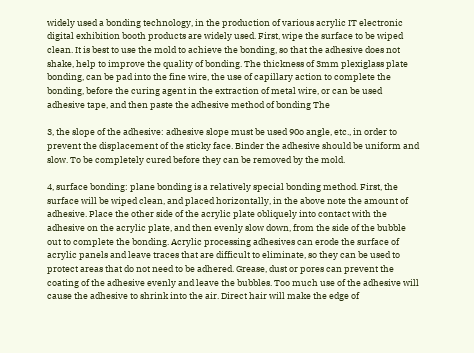widely used a bonding technology, in the production of various acrylic IT electronic digital exhibition booth products are widely used. First, wipe the surface to be wiped clean. It is best to use the mold to achieve the bonding, so that the adhesive does not shake, help to improve the quality of bonding. The thickness of 3mm plexiglass plate bonding, can be pad into the fine wire, the use of capillary action to complete the bonding, before the curing agent in the extraction of metal wire, or can be used adhesive tape, and then paste the adhesive method of bonding The

3, the slope of the adhesive: adhesive slope must be used 90o angle, etc., in order to prevent the displacement of the sticky face. Binder the adhesive should be uniform and slow. To be completely cured before they can be removed by the mold.

4, surface bonding: plane bonding is a relatively special bonding method. First, the surface will be wiped clean, and placed horizontally, in the above note the amount of adhesive. Place the other side of the acrylic plate obliquely into contact with the adhesive on the acrylic plate, and then evenly slow down, from the side of the bubble out to complete the bonding. Acrylic processing adhesives can erode the surface of acrylic panels and leave traces that are difficult to eliminate, so they can be used to protect areas that do not need to be adhered. Grease, dust or pores can prevent the coating of the adhesive evenly and leave the bubbles. Too much use of the adhesive will cause the adhesive to shrink into the air. Direct hair will make the edge of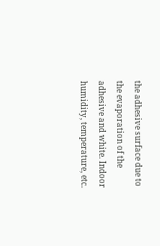the adhesive surface due to the evaporation of the adhesive and white. Indoor humidity, temperature, etc.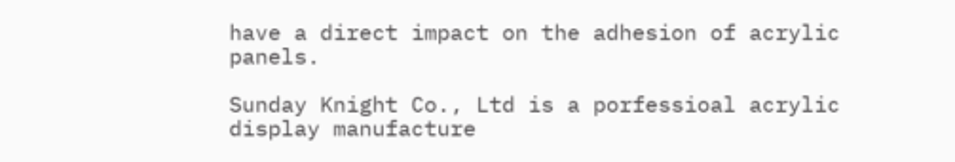have a direct impact on the adhesion of acrylic panels.

Sunday Knight Co., Ltd is a porfessioal acrylic display manufacture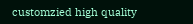customzied high quality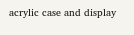acrylic case and display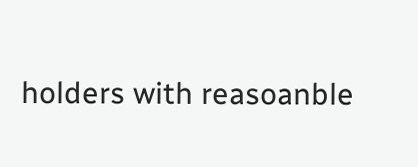holders with reasoanble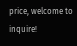price, welcome to inquire!